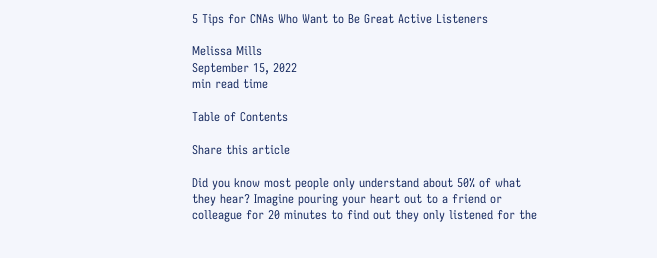5 Tips for CNAs Who Want to Be Great Active Listeners

Melissa Mills
September 15, 2022
min read time

Table of Contents

Share this article

Did you know most people only understand about 50% of what they hear? Imagine pouring your heart out to a friend or colleague for 20 minutes to find out they only listened for the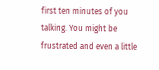first ten minutes of you talking. You might be frustrated and even a little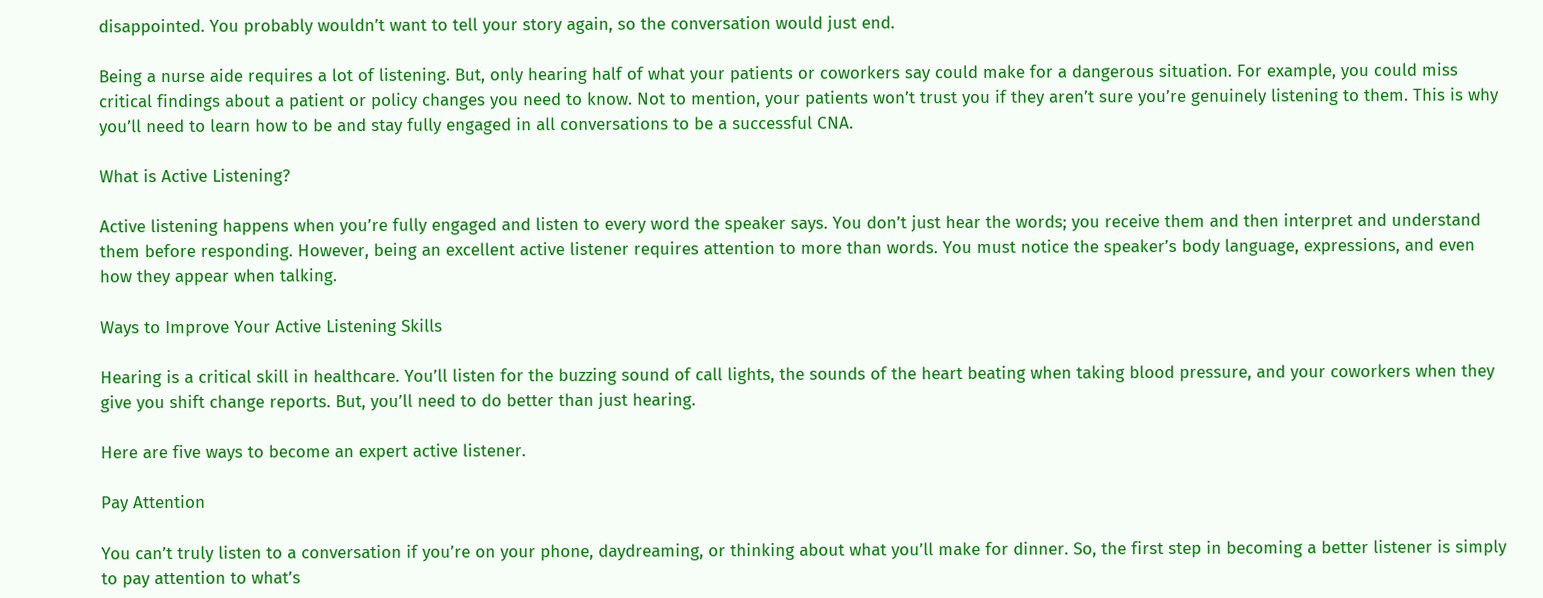disappointed. You probably wouldn’t want to tell your story again, so the conversation would just end.

Being a nurse aide requires a lot of listening. But, only hearing half of what your patients or coworkers say could make for a dangerous situation. For example, you could miss critical findings about a patient or policy changes you need to know. Not to mention, your patients won’t trust you if they aren’t sure you’re genuinely listening to them. This is why you’ll need to learn how to be and stay fully engaged in all conversations to be a successful CNA.

What is Active Listening?

Active listening happens when you’re fully engaged and listen to every word the speaker says. You don’t just hear the words; you receive them and then interpret and understand them before responding. However, being an excellent active listener requires attention to more than words. You must notice the speaker’s body language, expressions, and even how they appear when talking.

Ways to Improve Your Active Listening Skills

Hearing is a critical skill in healthcare. You’ll listen for the buzzing sound of call lights, the sounds of the heart beating when taking blood pressure, and your coworkers when they give you shift change reports. But, you’ll need to do better than just hearing.

Here are five ways to become an expert active listener.

Pay Attention

You can’t truly listen to a conversation if you’re on your phone, daydreaming, or thinking about what you’ll make for dinner. So, the first step in becoming a better listener is simply to pay attention to what’s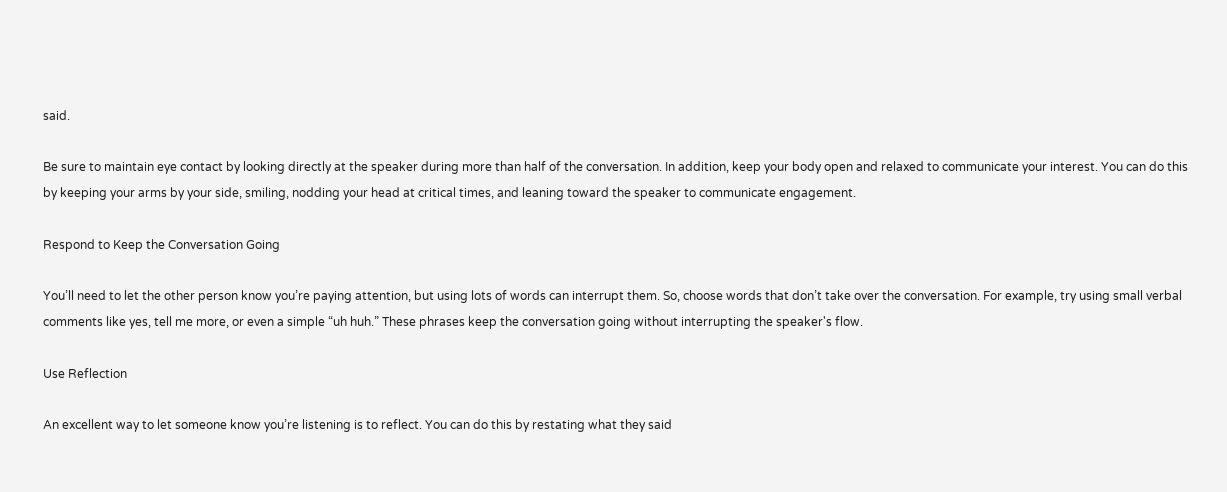said.

Be sure to maintain eye contact by looking directly at the speaker during more than half of the conversation. In addition, keep your body open and relaxed to communicate your interest. You can do this by keeping your arms by your side, smiling, nodding your head at critical times, and leaning toward the speaker to communicate engagement.

Respond to Keep the Conversation Going

You’ll need to let the other person know you’re paying attention, but using lots of words can interrupt them. So, choose words that don’t take over the conversation. For example, try using small verbal comments like yes, tell me more, or even a simple “uh huh.” These phrases keep the conversation going without interrupting the speaker's flow.

Use Reflection

An excellent way to let someone know you’re listening is to reflect. You can do this by restating what they said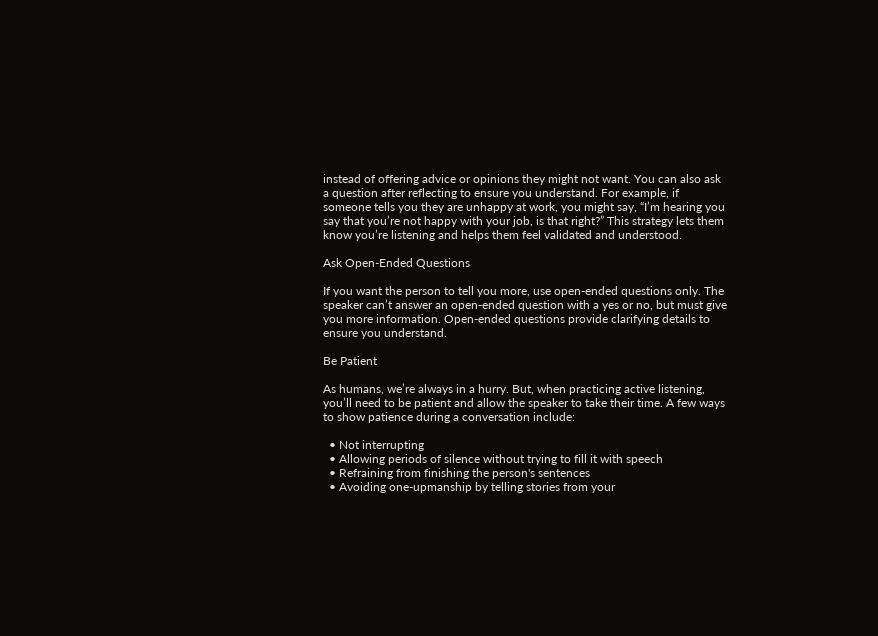instead of offering advice or opinions they might not want. You can also ask a question after reflecting to ensure you understand. For example, if someone tells you they are unhappy at work, you might say, “I’m hearing you say that you’re not happy with your job, is that right?” This strategy lets them know you’re listening and helps them feel validated and understood.

Ask Open-Ended Questions

If you want the person to tell you more, use open-ended questions only. The speaker can’t answer an open-ended question with a yes or no, but must give you more information. Open-ended questions provide clarifying details to ensure you understand.

Be Patient

As humans, we’re always in a hurry. But, when practicing active listening, you’ll need to be patient and allow the speaker to take their time. A few ways to show patience during a conversation include:

  • Not interrupting
  • Allowing periods of silence without trying to fill it with speech
  • Refraining from finishing the person's sentences
  • Avoiding one-upmanship by telling stories from your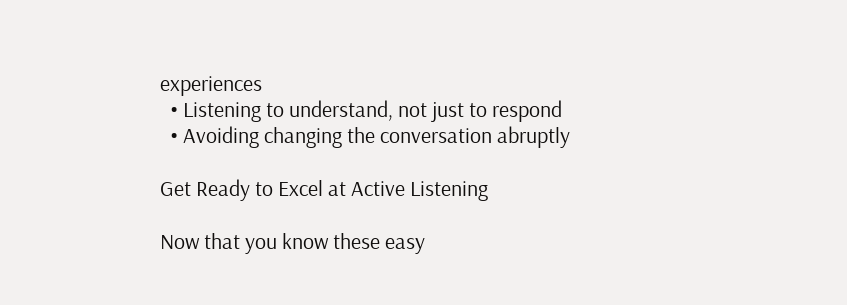experiences
  • Listening to understand, not just to respond
  • Avoiding changing the conversation abruptly

Get Ready to Excel at Active Listening

Now that you know these easy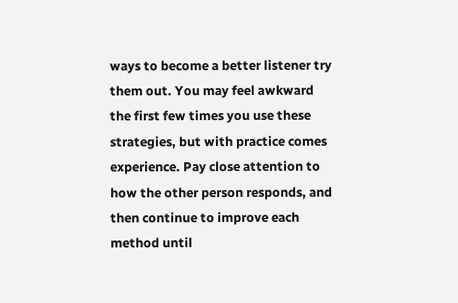ways to become a better listener try them out. You may feel awkward the first few times you use these strategies, but with practice comes experience. Pay close attention to how the other person responds, and then continue to improve each method until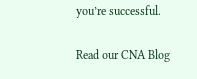you’re successful.

Read our CNA Blog